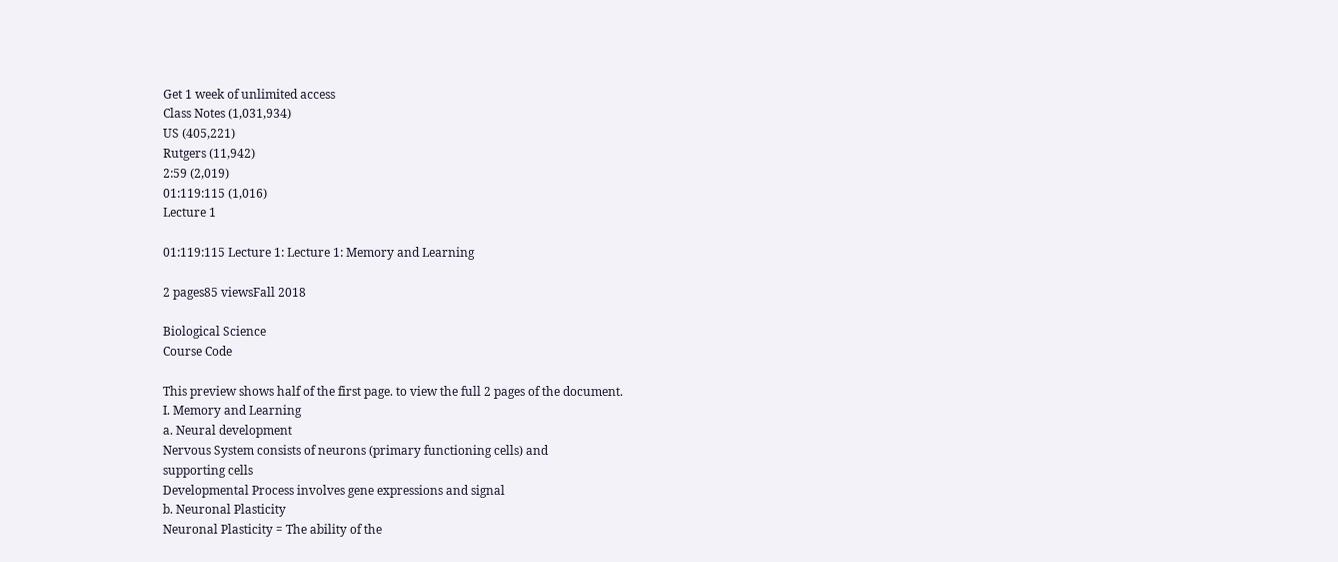Get 1 week of unlimited access
Class Notes (1,031,934)
US (405,221)
Rutgers (11,942)
2:59 (2,019)
01:119:115 (1,016)
Lecture 1

01:119:115 Lecture 1: Lecture 1: Memory and Learning

2 pages85 viewsFall 2018

Biological Science
Course Code

This preview shows half of the first page. to view the full 2 pages of the document.
I. Memory and Learning
a. Neural development
Nervous System consists of neurons (primary functioning cells) and
supporting cells
Developmental Process involves gene expressions and signal
b. Neuronal Plasticity
Neuronal Plasticity = The ability of the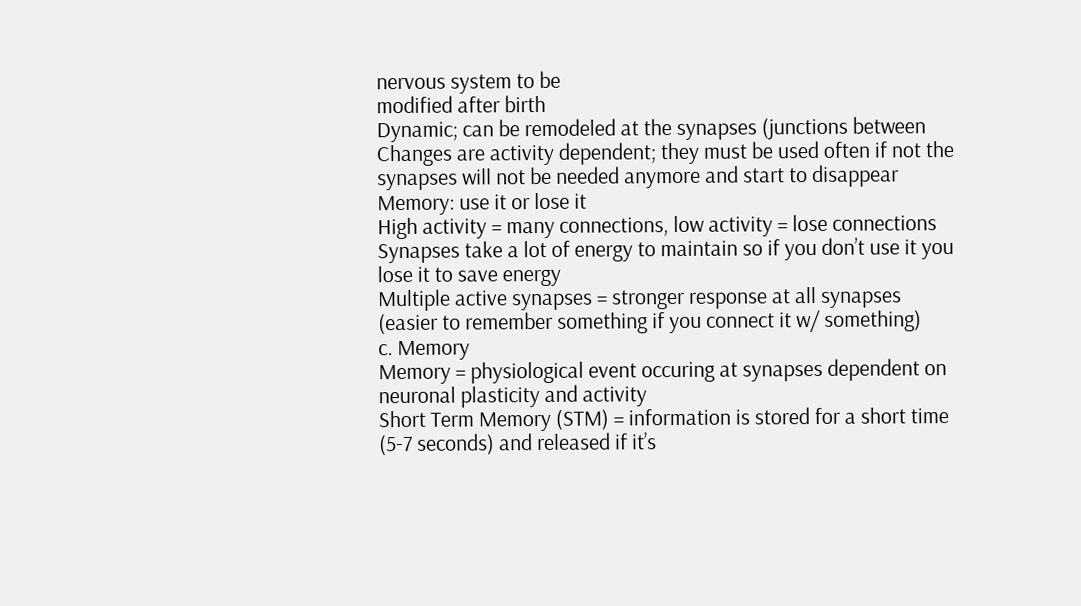nervous system to be
modified after birth
Dynamic; can be remodeled at the synapses (junctions between
Changes are activity dependent; they must be used often if not the
synapses will not be needed anymore and start to disappear
Memory: use it or lose it
High activity = many connections, low activity = lose connections
Synapses take a lot of energy to maintain so if you don’t use it you
lose it to save energy
Multiple active synapses = stronger response at all synapses
(easier to remember something if you connect it w/ something)
c. Memory
Memory = physiological event occuring at synapses dependent on
neuronal plasticity and activity
Short Term Memory (STM) = information is stored for a short time
(5-7 seconds) and released if it’s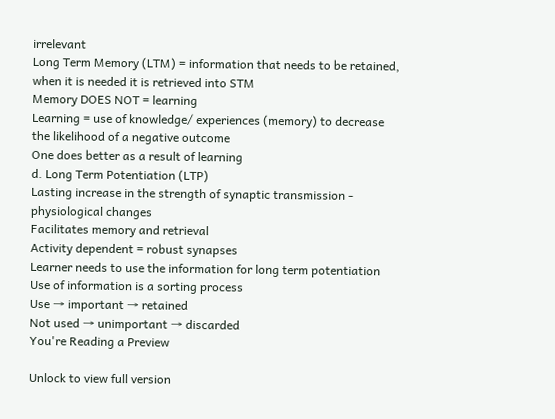irrelevant
Long Term Memory (LTM) = information that needs to be retained,
when it is needed it is retrieved into STM
Memory DOES NOT = learning
Learning = use of knowledge/ experiences (memory) to decrease
the likelihood of a negative outcome
One does better as a result of learning
d. Long Term Potentiation (LTP)
Lasting increase in the strength of synaptic transmission -
physiological changes
Facilitates memory and retrieval
Activity dependent = robust synapses
Learner needs to use the information for long term potentiation
Use of information is a sorting process
Use → important → retained
Not used → unimportant → discarded
You're Reading a Preview

Unlock to view full version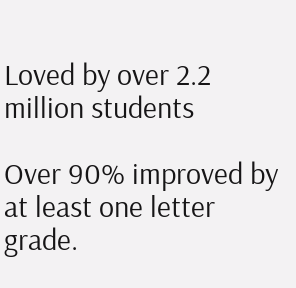Loved by over 2.2 million students

Over 90% improved by at least one letter grade.